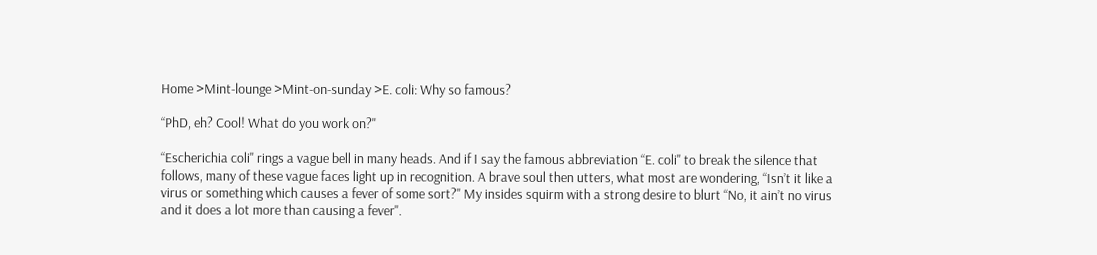Home >Mint-lounge >Mint-on-sunday >E. coli: Why so famous?

“PhD, eh? Cool! What do you work on?"

“Escherichia coli" rings a vague bell in many heads. And if I say the famous abbreviation “E. coli" to break the silence that follows, many of these vague faces light up in recognition. A brave soul then utters, what most are wondering, “Isn’t it like a virus or something which causes a fever of some sort?" My insides squirm with a strong desire to blurt “No, it ain’t no virus and it does a lot more than causing a fever".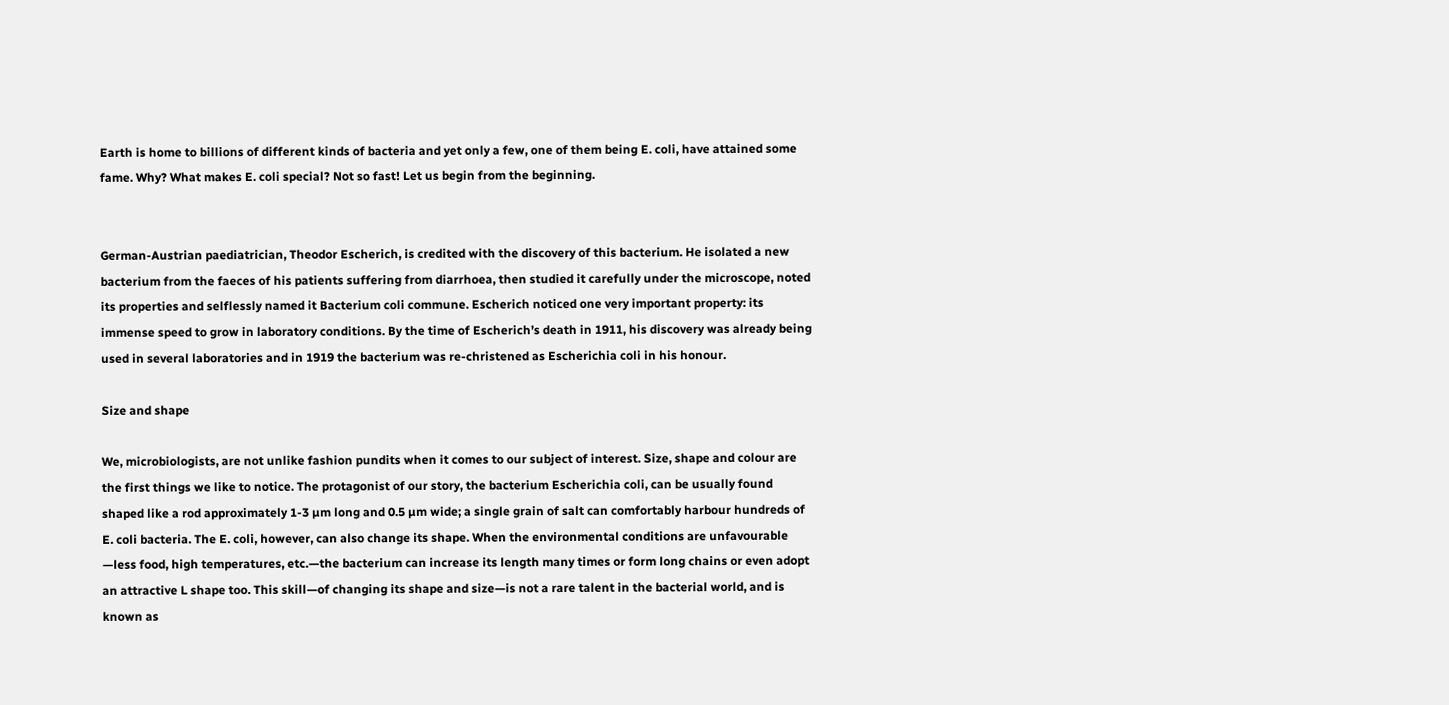Earth is home to billions of different kinds of bacteria and yet only a few, one of them being E. coli, have attained some fame. Why? What makes E. coli special? Not so fast! Let us begin from the beginning.


German-Austrian paediatrician, Theodor Escherich, is credited with the discovery of this bacterium. He isolated a new bacterium from the faeces of his patients suffering from diarrhoea, then studied it carefully under the microscope, noted its properties and selflessly named it Bacterium coli commune. Escherich noticed one very important property: its immense speed to grow in laboratory conditions. By the time of Escherich’s death in 1911, his discovery was already being used in several laboratories and in 1919 the bacterium was re-christened as Escherichia coli in his honour.

Size and shape

We, microbiologists, are not unlike fashion pundits when it comes to our subject of interest. Size, shape and colour are the first things we like to notice. The protagonist of our story, the bacterium Escherichia coli, can be usually found shaped like a rod approximately 1-3 µm long and 0.5 µm wide; a single grain of salt can comfortably harbour hundreds of E. coli bacteria. The E. coli, however, can also change its shape. When the environmental conditions are unfavourable —less food, high temperatures, etc.—the bacterium can increase its length many times or form long chains or even adopt an attractive L shape too. This skill—of changing its shape and size—is not a rare talent in the bacterial world, and is known as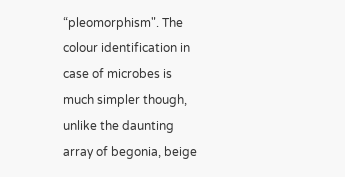“pleomorphism". The colour identification in case of microbes is much simpler though, unlike the daunting array of begonia, beige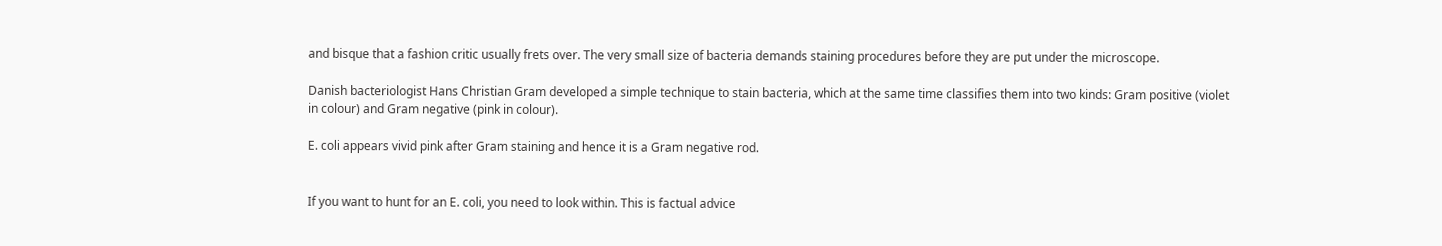and bisque that a fashion critic usually frets over. The very small size of bacteria demands staining procedures before they are put under the microscope.

Danish bacteriologist Hans Christian Gram developed a simple technique to stain bacteria, which at the same time classifies them into two kinds: Gram positive (violet in colour) and Gram negative (pink in colour).

E. coli appears vivid pink after Gram staining and hence it is a Gram negative rod.


If you want to hunt for an E. coli, you need to look within. This is factual advice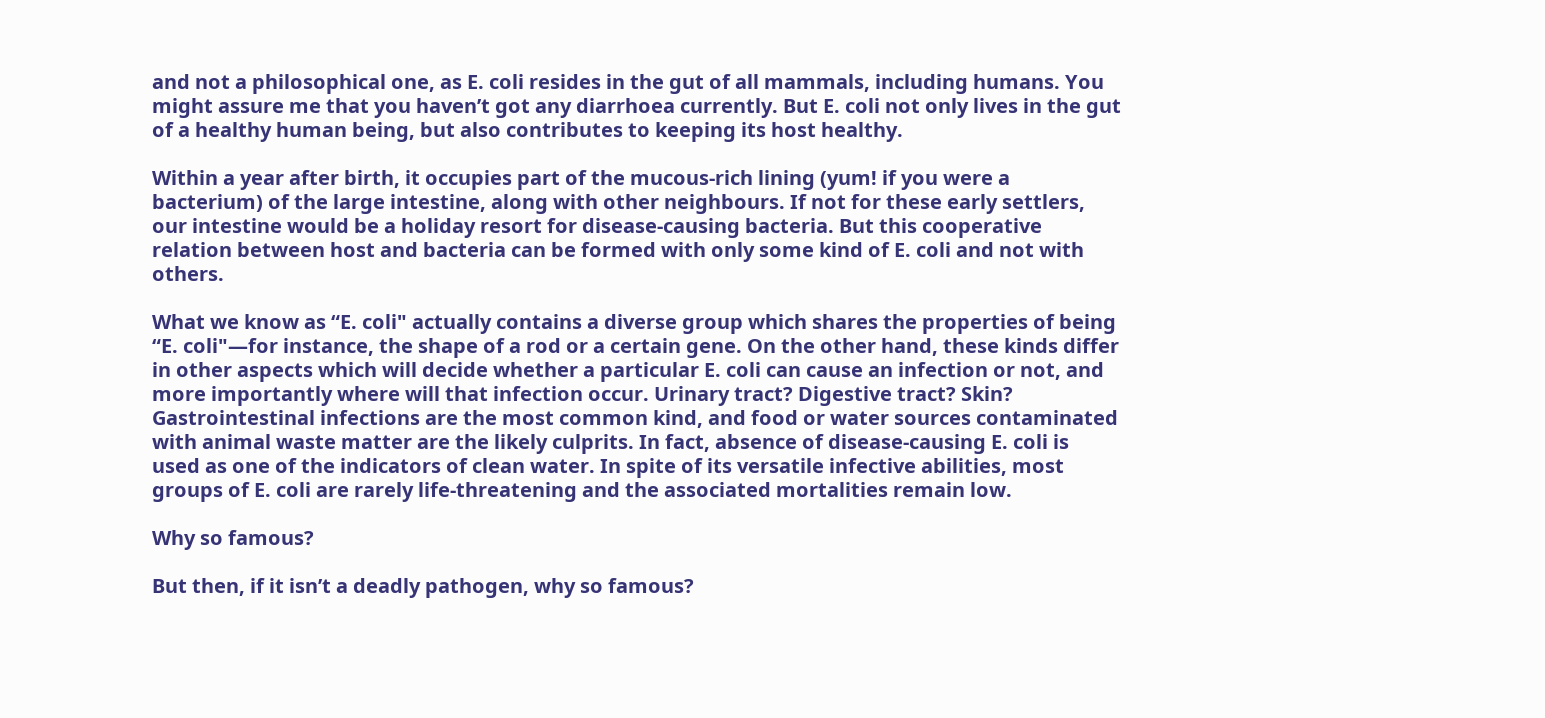and not a philosophical one, as E. coli resides in the gut of all mammals, including humans. You might assure me that you haven’t got any diarrhoea currently. But E. coli not only lives in the gut of a healthy human being, but also contributes to keeping its host healthy.

Within a year after birth, it occupies part of the mucous-rich lining (yum! if you were a bacterium) of the large intestine, along with other neighbours. If not for these early settlers, our intestine would be a holiday resort for disease-causing bacteria. But this cooperative relation between host and bacteria can be formed with only some kind of E. coli and not with others.

What we know as “E. coli" actually contains a diverse group which shares the properties of being “E. coli"—for instance, the shape of a rod or a certain gene. On the other hand, these kinds differ in other aspects which will decide whether a particular E. coli can cause an infection or not, and more importantly where will that infection occur. Urinary tract? Digestive tract? Skin? Gastrointestinal infections are the most common kind, and food or water sources contaminated with animal waste matter are the likely culprits. In fact, absence of disease-causing E. coli is used as one of the indicators of clean water. In spite of its versatile infective abilities, most groups of E. coli are rarely life-threatening and the associated mortalities remain low.

Why so famous?

But then, if it isn’t a deadly pathogen, why so famous?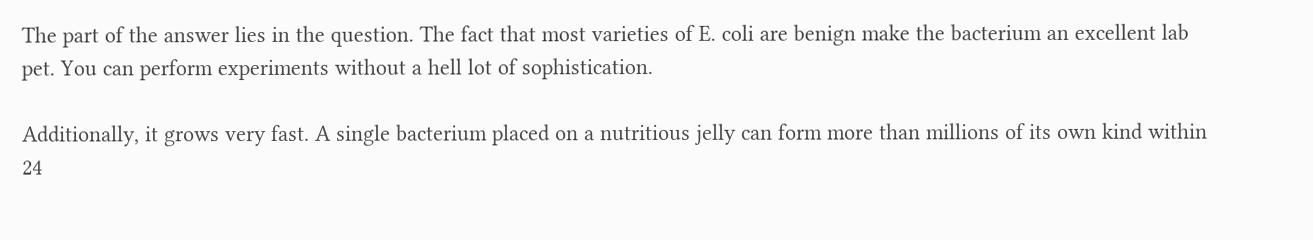The part of the answer lies in the question. The fact that most varieties of E. coli are benign make the bacterium an excellent lab pet. You can perform experiments without a hell lot of sophistication.

Additionally, it grows very fast. A single bacterium placed on a nutritious jelly can form more than millions of its own kind within 24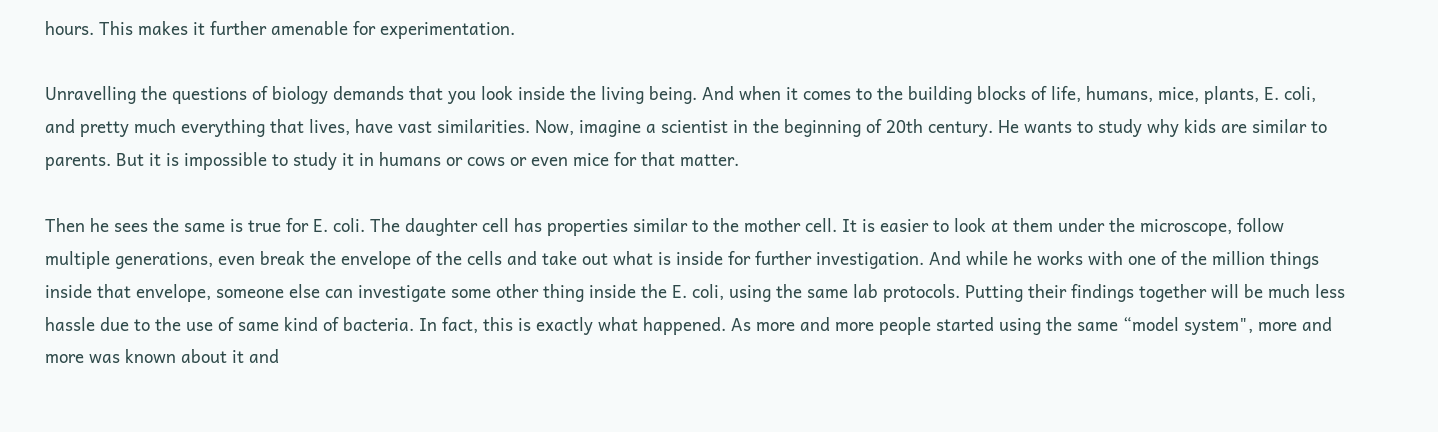hours. This makes it further amenable for experimentation.

Unravelling the questions of biology demands that you look inside the living being. And when it comes to the building blocks of life, humans, mice, plants, E. coli, and pretty much everything that lives, have vast similarities. Now, imagine a scientist in the beginning of 20th century. He wants to study why kids are similar to parents. But it is impossible to study it in humans or cows or even mice for that matter.

Then he sees the same is true for E. coli. The daughter cell has properties similar to the mother cell. It is easier to look at them under the microscope, follow multiple generations, even break the envelope of the cells and take out what is inside for further investigation. And while he works with one of the million things inside that envelope, someone else can investigate some other thing inside the E. coli, using the same lab protocols. Putting their findings together will be much less hassle due to the use of same kind of bacteria. In fact, this is exactly what happened. As more and more people started using the same “model system", more and more was known about it and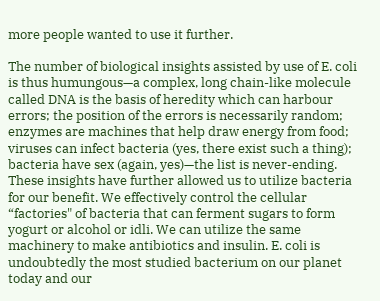more people wanted to use it further.

The number of biological insights assisted by use of E. coli is thus humungous—a complex, long chain-like molecule called DNA is the basis of heredity which can harbour errors; the position of the errors is necessarily random; enzymes are machines that help draw energy from food; viruses can infect bacteria (yes, there exist such a thing); bacteria have sex (again, yes)—the list is never-ending. These insights have further allowed us to utilize bacteria for our benefit. We effectively control the cellular “factories" of bacteria that can ferment sugars to form yogurt or alcohol or idli. We can utilize the same machinery to make antibiotics and insulin. E. coli is undoubtedly the most studied bacterium on our planet today and our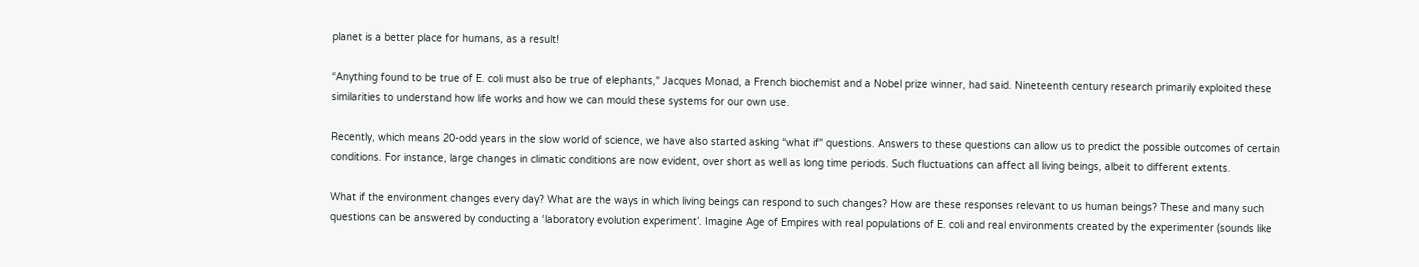planet is a better place for humans, as a result!

“Anything found to be true of E. coli must also be true of elephants," Jacques Monad, a French biochemist and a Nobel prize winner, had said. Nineteenth century research primarily exploited these similarities to understand how life works and how we can mould these systems for our own use.

Recently, which means 20-odd years in the slow world of science, we have also started asking “what if" questions. Answers to these questions can allow us to predict the possible outcomes of certain conditions. For instance, large changes in climatic conditions are now evident, over short as well as long time periods. Such fluctuations can affect all living beings, albeit to different extents.

What if the environment changes every day? What are the ways in which living beings can respond to such changes? How are these responses relevant to us human beings? These and many such questions can be answered by conducting a ‘laboratory evolution experiment’. Imagine Age of Empires with real populations of E. coli and real environments created by the experimenter (sounds like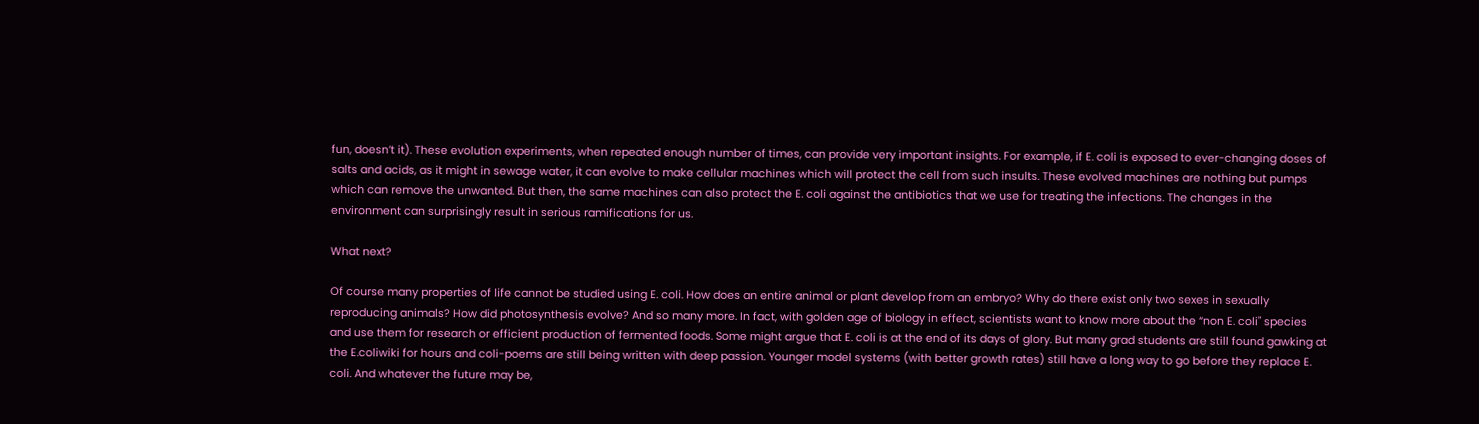fun, doesn’t it). These evolution experiments, when repeated enough number of times, can provide very important insights. For example, if E. coli is exposed to ever-changing doses of salts and acids, as it might in sewage water, it can evolve to make cellular machines which will protect the cell from such insults. These evolved machines are nothing but pumps which can remove the unwanted. But then, the same machines can also protect the E. coli against the antibiotics that we use for treating the infections. The changes in the environment can surprisingly result in serious ramifications for us.

What next?

Of course many properties of life cannot be studied using E. coli. How does an entire animal or plant develop from an embryo? Why do there exist only two sexes in sexually reproducing animals? How did photosynthesis evolve? And so many more. In fact, with golden age of biology in effect, scientists want to know more about the “non E. coli" species and use them for research or efficient production of fermented foods. Some might argue that E. coli is at the end of its days of glory. But many grad students are still found gawking at the E.coliwiki for hours and coli-poems are still being written with deep passion. Younger model systems (with better growth rates) still have a long way to go before they replace E. coli. And whatever the future may be,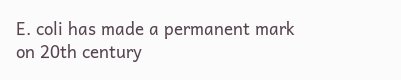E. coli has made a permanent mark on 20th century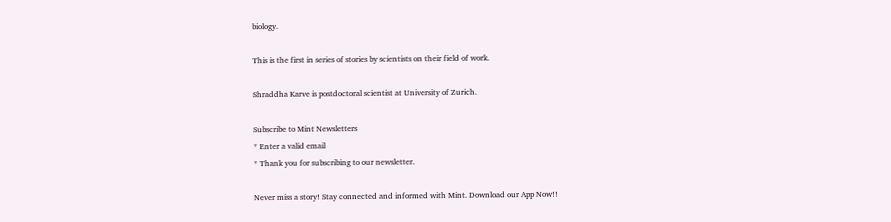biology.

This is the first in series of stories by scientists on their field of work.

Shraddha Karve is postdoctoral scientist at University of Zurich.

Subscribe to Mint Newsletters
* Enter a valid email
* Thank you for subscribing to our newsletter.

Never miss a story! Stay connected and informed with Mint. Download our App Now!!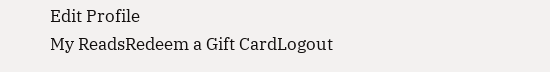Edit Profile
My ReadsRedeem a Gift CardLogout